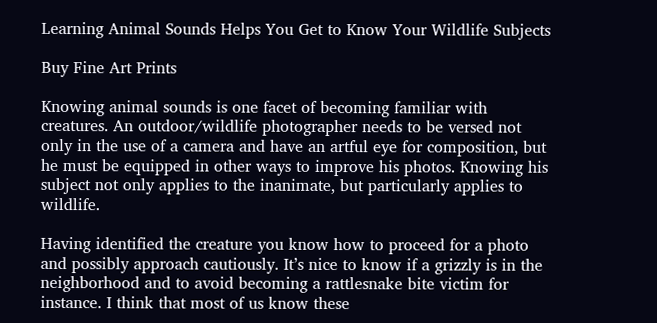Learning Animal Sounds Helps You Get to Know Your Wildlife Subjects

Buy Fine Art Prints

Knowing animal sounds is one facet of becoming familiar with creatures. An outdoor/wildlife photographer needs to be versed not only in the use of a camera and have an artful eye for composition, but he must be equipped in other ways to improve his photos. Knowing his subject not only applies to the inanimate, but particularly applies to wildlife.

Having identified the creature you know how to proceed for a photo and possibly approach cautiously. It’s nice to know if a grizzly is in the neighborhood and to avoid becoming a rattlesnake bite victim for instance. I think that most of us know these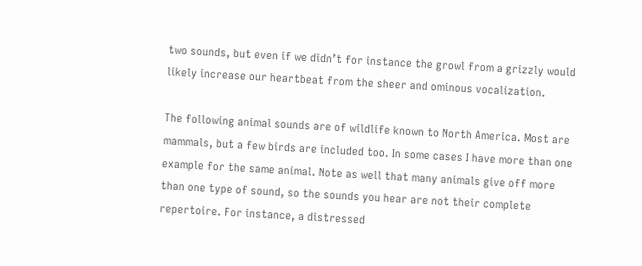two sounds, but even if we didn’t for instance the growl from a grizzly would likely increase our heartbeat from the sheer and ominous vocalization.

The following animal sounds are of wildlife known to North America. Most are mammals, but a few birds are included too. In some cases I have more than one example for the same animal. Note as well that many animals give off more than one type of sound, so the sounds you hear are not their complete repertoire. For instance, a distressed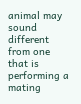animal may sound different from one that is performing a mating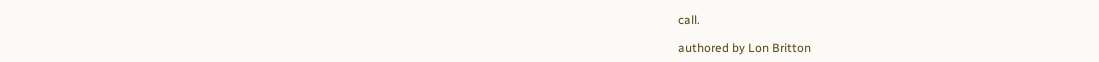call.

authored by Lon Britton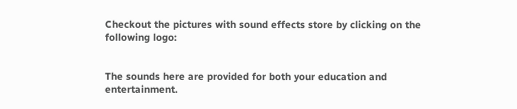Checkout the pictures with sound effects store by clicking on the following logo:


The sounds here are provided for both your education and entertainment.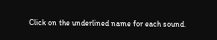Click on the underlined name for each sound.